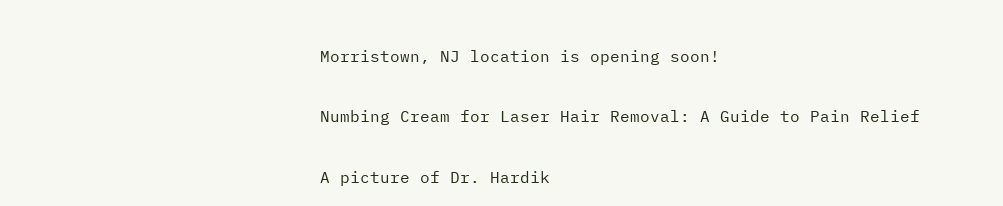Morristown, NJ location is opening soon!

Numbing Cream for Laser Hair Removal: A Guide to Pain Relief

A picture of Dr. Hardik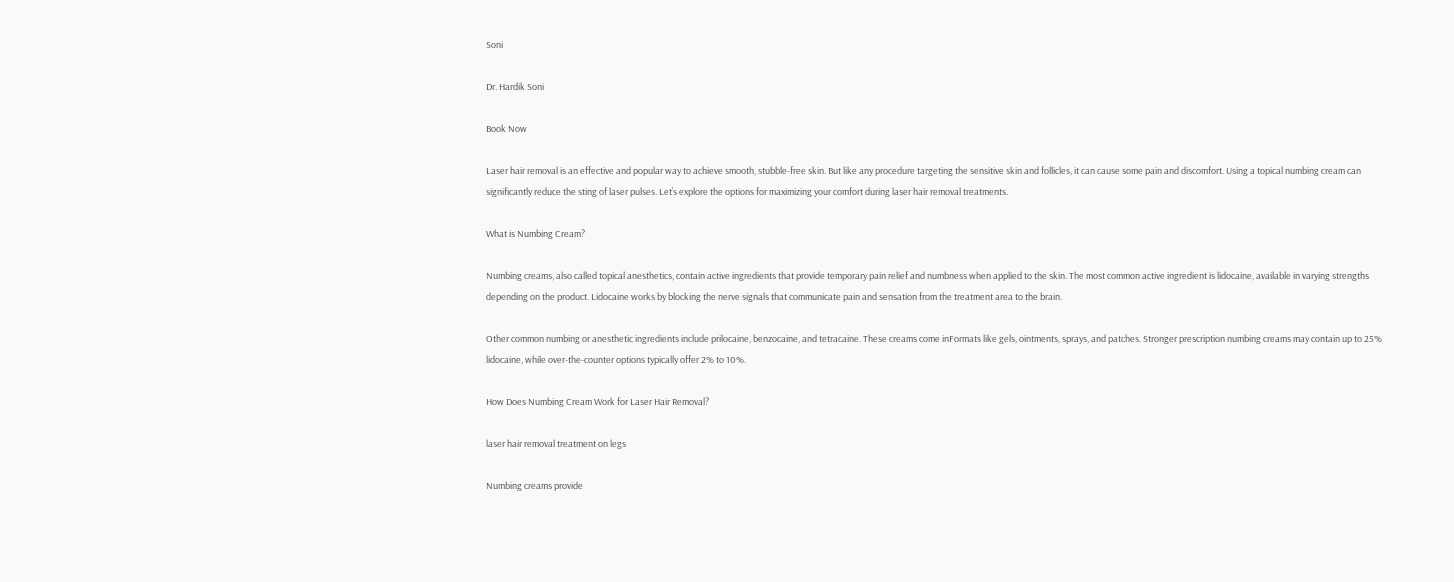Soni

Dr. Hardik Soni

Book Now

Laser hair removal is an effective and popular way to achieve smooth, stubble-free skin. But like any procedure targeting the sensitive skin and follicles, it can cause some pain and discomfort. Using a topical numbing cream can significantly reduce the sting of laser pulses. Let’s explore the options for maximizing your comfort during laser hair removal treatments.

What is Numbing Cream?

Numbing creams, also called topical anesthetics, contain active ingredients that provide temporary pain relief and numbness when applied to the skin. The most common active ingredient is lidocaine, available in varying strengths depending on the product. Lidocaine works by blocking the nerve signals that communicate pain and sensation from the treatment area to the brain.

Other common numbing or anesthetic ingredients include prilocaine, benzocaine, and tetracaine. These creams come inFormats like gels, ointments, sprays, and patches. Stronger prescription numbing creams may contain up to 25% lidocaine, while over-the-counter options typically offer 2% to 10%.

How Does Numbing Cream Work for Laser Hair Removal?

laser hair removal treatment on legs

Numbing creams provide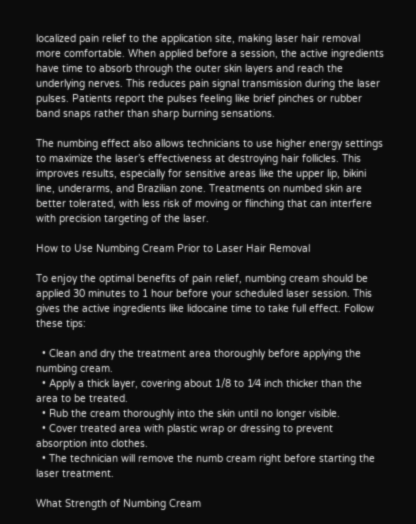localized pain relief to the application site, making laser hair removal more comfortable. When applied before a session, the active ingredients have time to absorb through the outer skin layers and reach the underlying nerves. This reduces pain signal transmission during the laser pulses. Patients report the pulses feeling like brief pinches or rubber band snaps rather than sharp burning sensations.

The numbing effect also allows technicians to use higher energy settings to maximize the laser’s effectiveness at destroying hair follicles. This improves results, especially for sensitive areas like the upper lip, bikini line, underarms, and Brazilian zone. Treatments on numbed skin are better tolerated, with less risk of moving or flinching that can interfere with precision targeting of the laser.

How to Use Numbing Cream Prior to Laser Hair Removal

To enjoy the optimal benefits of pain relief, numbing cream should be applied 30 minutes to 1 hour before your scheduled laser session. This gives the active ingredients like lidocaine time to take full effect. Follow these tips:

  • Clean and dry the treatment area thoroughly before applying the numbing cream.
  • Apply a thick layer, covering about 1/8 to 1⁄4 inch thicker than the area to be treated.
  • Rub the cream thoroughly into the skin until no longer visible.
  • Cover treated area with plastic wrap or dressing to prevent absorption into clothes.
  • The technician will remove the numb cream right before starting the laser treatment.

What Strength of Numbing Cream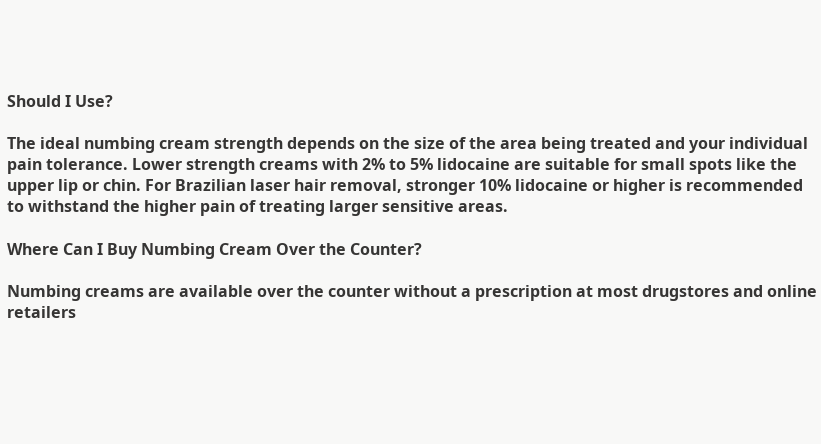Should I Use?

The ideal numbing cream strength depends on the size of the area being treated and your individual pain tolerance. Lower strength creams with 2% to 5% lidocaine are suitable for small spots like the upper lip or chin. For Brazilian laser hair removal, stronger 10% lidocaine or higher is recommended to withstand the higher pain of treating larger sensitive areas.

Where Can I Buy Numbing Cream Over the Counter?

Numbing creams are available over the counter without a prescription at most drugstores and online retailers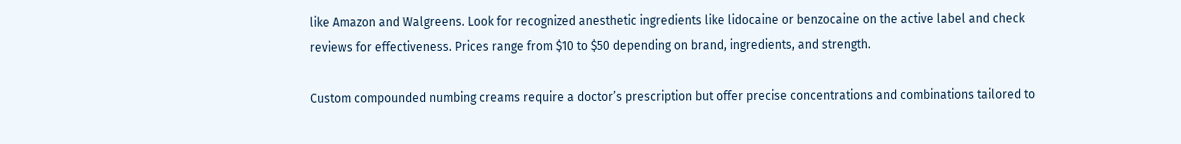like Amazon and Walgreens. Look for recognized anesthetic ingredients like lidocaine or benzocaine on the active label and check reviews for effectiveness. Prices range from $10 to $50 depending on brand, ingredients, and strength.

Custom compounded numbing creams require a doctor’s prescription but offer precise concentrations and combinations tailored to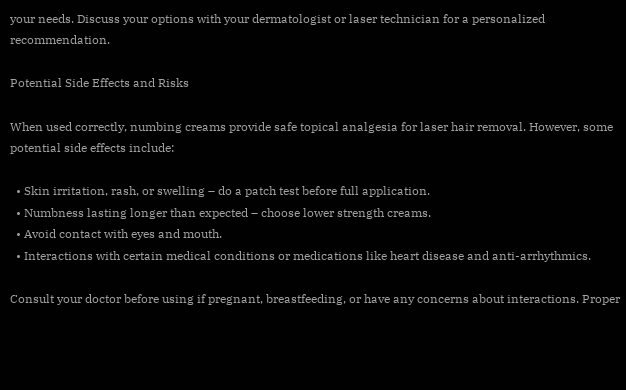your needs. Discuss your options with your dermatologist or laser technician for a personalized recommendation.

Potential Side Effects and Risks

When used correctly, numbing creams provide safe topical analgesia for laser hair removal. However, some potential side effects include:

  • Skin irritation, rash, or swelling – do a patch test before full application.
  • Numbness lasting longer than expected – choose lower strength creams.
  • Avoid contact with eyes and mouth.
  • Interactions with certain medical conditions or medications like heart disease and anti-arrhythmics.

Consult your doctor before using if pregnant, breastfeeding, or have any concerns about interactions. Proper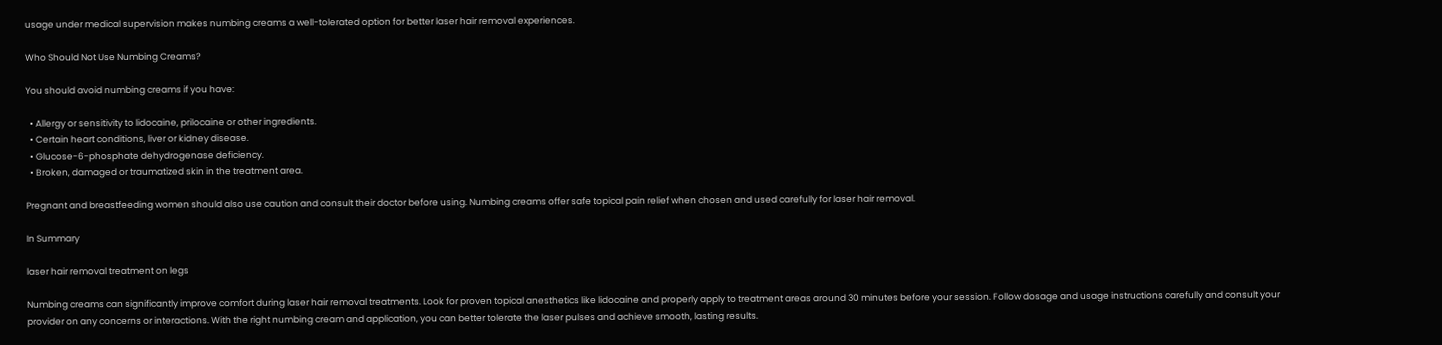usage under medical supervision makes numbing creams a well-tolerated option for better laser hair removal experiences.

Who Should Not Use Numbing Creams?

You should avoid numbing creams if you have:

  • Allergy or sensitivity to lidocaine, prilocaine or other ingredients.
  • Certain heart conditions, liver or kidney disease.
  • Glucose-6-phosphate dehydrogenase deficiency.
  • Broken, damaged or traumatized skin in the treatment area.

Pregnant and breastfeeding women should also use caution and consult their doctor before using. Numbing creams offer safe topical pain relief when chosen and used carefully for laser hair removal.

In Summary

laser hair removal treatment on legs

Numbing creams can significantly improve comfort during laser hair removal treatments. Look for proven topical anesthetics like lidocaine and properly apply to treatment areas around 30 minutes before your session. Follow dosage and usage instructions carefully and consult your provider on any concerns or interactions. With the right numbing cream and application, you can better tolerate the laser pulses and achieve smooth, lasting results.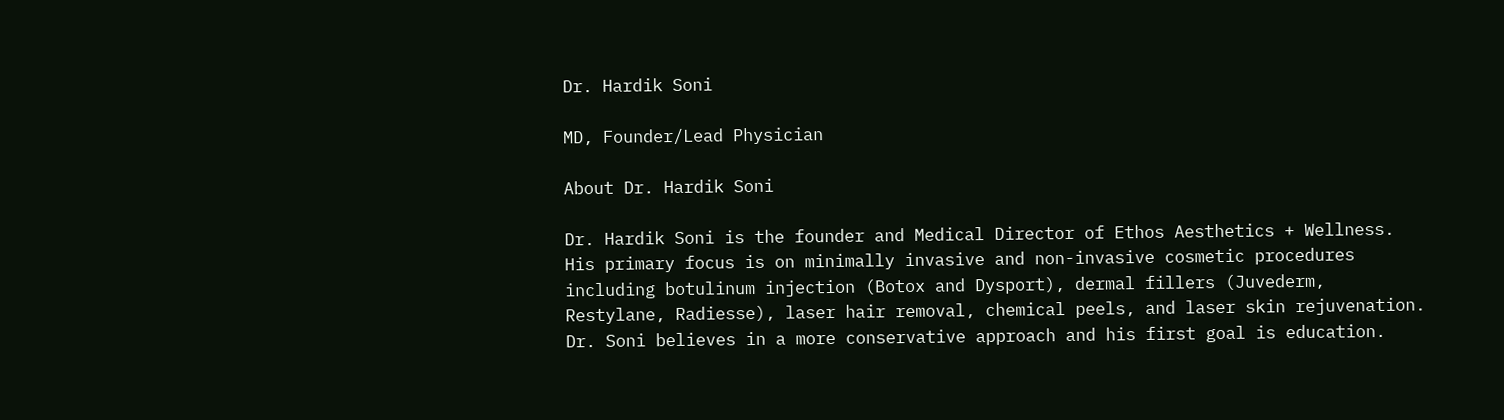Dr. Hardik Soni

MD, Founder/Lead Physician

About Dr. Hardik Soni

Dr. Hardik Soni is the founder and Medical Director of Ethos Aesthetics + Wellness. His primary focus is on minimally invasive and non-invasive cosmetic procedures including botulinum injection (Botox and Dysport), dermal fillers (Juvederm, Restylane, Radiesse), laser hair removal, chemical peels, and laser skin rejuvenation. Dr. Soni believes in a more conservative approach and his first goal is education.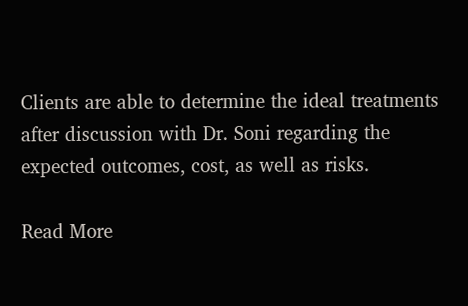Clients are able to determine the ideal treatments after discussion with Dr. Soni regarding the expected outcomes, cost, as well as risks.

Read More